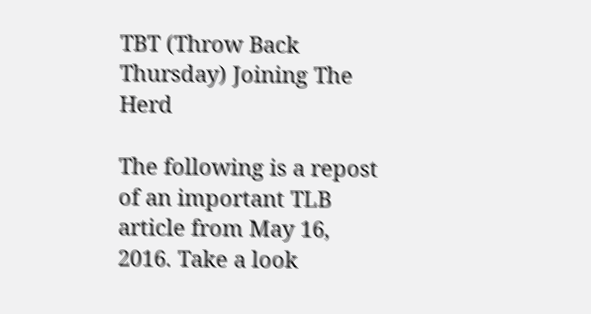TBT (Throw Back Thursday) Joining The Herd

The following is a repost of an important TLB article from May 16, 2016. Take a look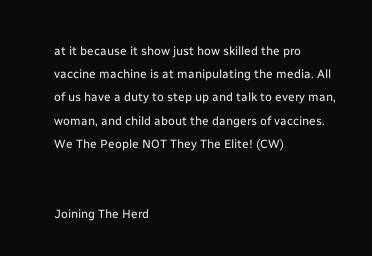at it because it show just how skilled the pro vaccine machine is at manipulating the media. All of us have a duty to step up and talk to every man, woman, and child about the dangers of vaccines. We The People NOT They The Elite! (CW)


Joining The Herd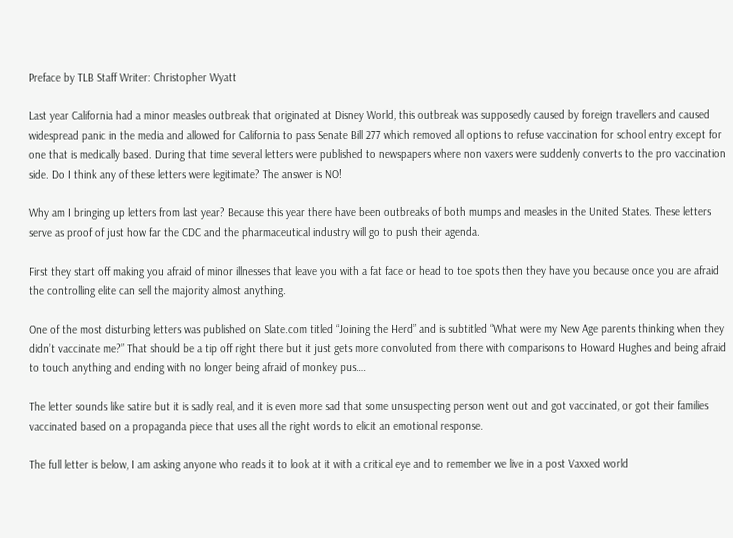Preface by TLB Staff Writer: Christopher Wyatt

Last year California had a minor measles outbreak that originated at Disney World, this outbreak was supposedly caused by foreign travellers and caused widespread panic in the media and allowed for California to pass Senate Bill 277 which removed all options to refuse vaccination for school entry except for one that is medically based. During that time several letters were published to newspapers where non vaxers were suddenly converts to the pro vaccination side. Do I think any of these letters were legitimate? The answer is NO!

Why am I bringing up letters from last year? Because this year there have been outbreaks of both mumps and measles in the United States. These letters serve as proof of just how far the CDC and the pharmaceutical industry will go to push their agenda.

First they start off making you afraid of minor illnesses that leave you with a fat face or head to toe spots then they have you because once you are afraid the controlling elite can sell the majority almost anything.

One of the most disturbing letters was published on Slate.com titled “Joining the Herd” and is subtitled “What were my New Age parents thinking when they didn’t vaccinate me?” That should be a tip off right there but it just gets more convoluted from there with comparisons to Howard Hughes and being afraid to touch anything and ending with no longer being afraid of monkey pus….

The letter sounds like satire but it is sadly real, and it is even more sad that some unsuspecting person went out and got vaccinated, or got their families vaccinated based on a propaganda piece that uses all the right words to elicit an emotional response.

The full letter is below, I am asking anyone who reads it to look at it with a critical eye and to remember we live in a post Vaxxed world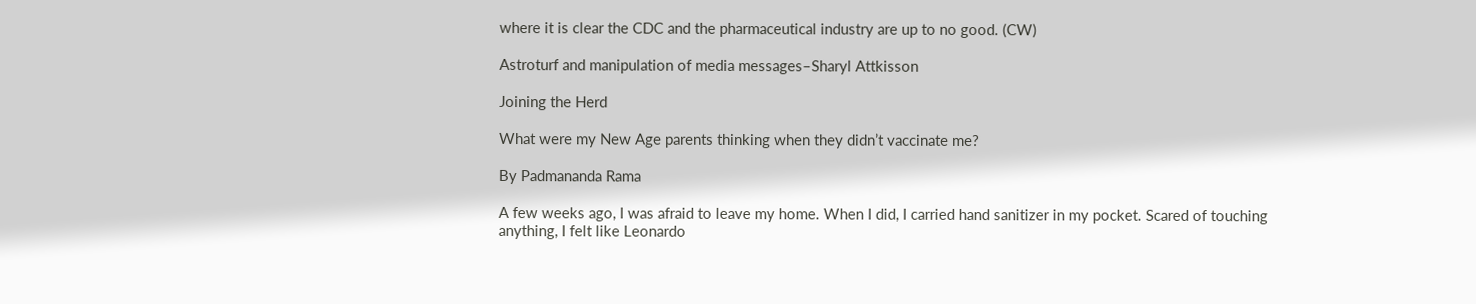where it is clear the CDC and the pharmaceutical industry are up to no good. (CW)

Astroturf and manipulation of media messages–Sharyl Attkisson

Joining the Herd

What were my New Age parents thinking when they didn’t vaccinate me?

By Padmananda Rama

A few weeks ago, I was afraid to leave my home. When I did, I carried hand sanitizer in my pocket. Scared of touching anything, I felt like Leonardo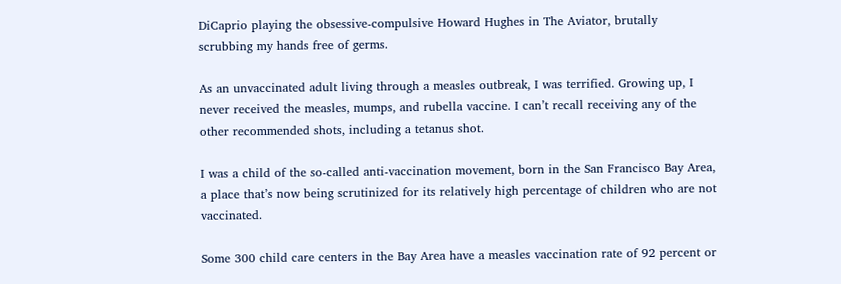DiCaprio playing the obsessive-compulsive Howard Hughes in The Aviator, brutally scrubbing my hands free of germs.

As an unvaccinated adult living through a measles outbreak, I was terrified. Growing up, I never received the measles, mumps, and rubella vaccine. I can’t recall receiving any of the other recommended shots, including a tetanus shot.

I was a child of the so-called anti-vaccination movement, born in the San Francisco Bay Area, a place that’s now being scrutinized for its relatively high percentage of children who are not vaccinated.

Some 300 child care centers in the Bay Area have a measles vaccination rate of 92 percent or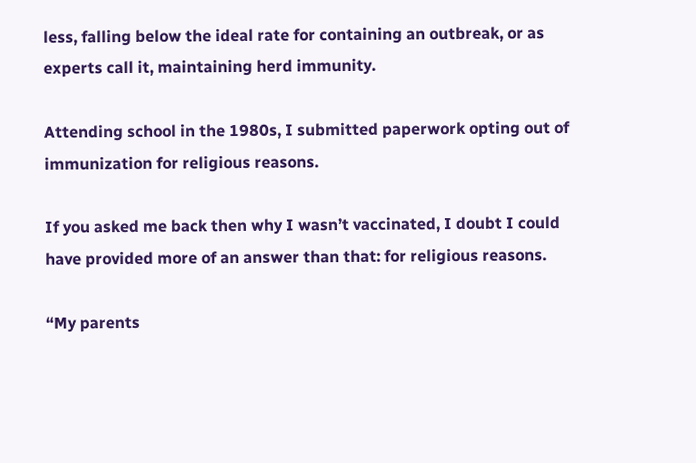less, falling below the ideal rate for containing an outbreak, or as experts call it, maintaining herd immunity.

Attending school in the 1980s, I submitted paperwork opting out of immunization for religious reasons.

If you asked me back then why I wasn’t vaccinated, I doubt I could have provided more of an answer than that: for religious reasons.

“My parents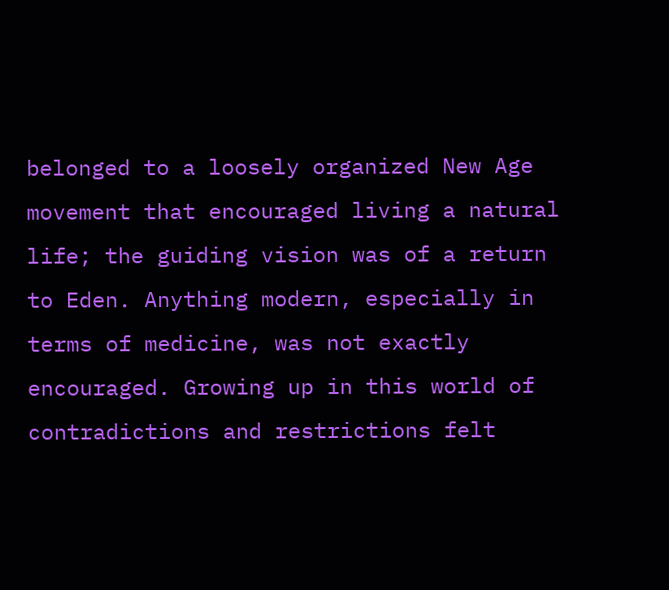belonged to a loosely organized New Age movement that encouraged living a natural life; the guiding vision was of a return to Eden. Anything modern, especially in terms of medicine, was not exactly encouraged. Growing up in this world of contradictions and restrictions felt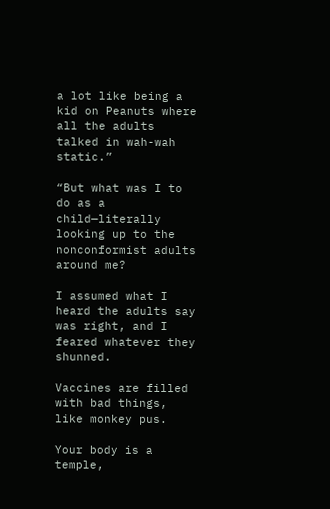a lot like being a kid on Peanuts where all the adults talked in wah-wah static.”

“But what was I to do as a child—literally looking up to the nonconformist adults around me?

I assumed what I heard the adults say was right, and I feared whatever they shunned.

Vaccines are filled with bad things, like monkey pus.

Your body is a temple,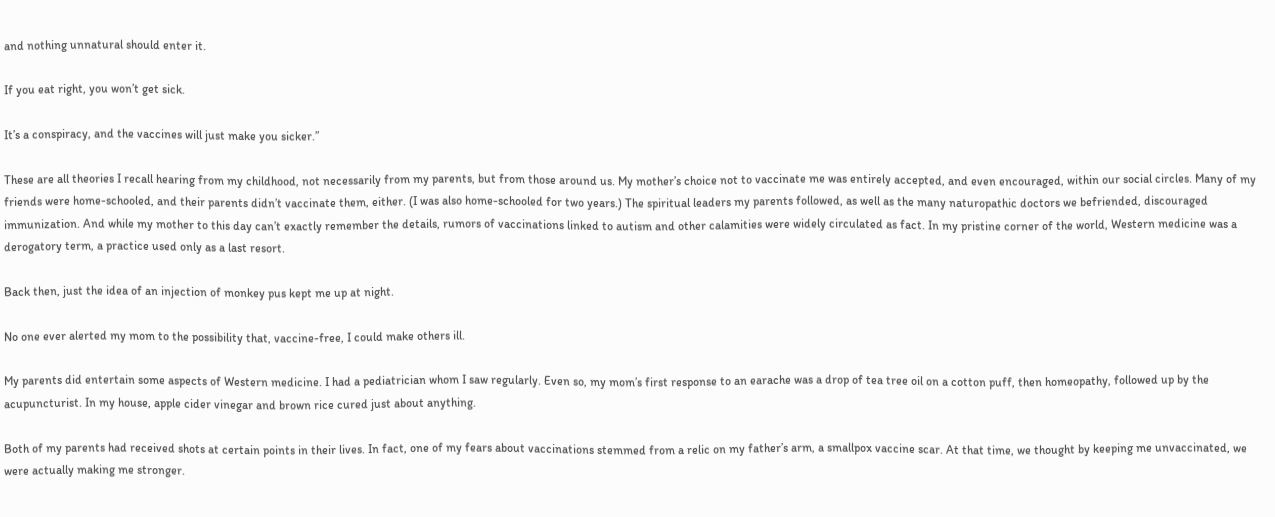and nothing unnatural should enter it.

If you eat right, you won’t get sick.

It’s a conspiracy, and the vaccines will just make you sicker.”

These are all theories I recall hearing from my childhood, not necessarily from my parents, but from those around us. My mother’s choice not to vaccinate me was entirely accepted, and even encouraged, within our social circles. Many of my friends were home-schooled, and their parents didn’t vaccinate them, either. (I was also home-schooled for two years.) The spiritual leaders my parents followed, as well as the many naturopathic doctors we befriended, discouraged immunization. And while my mother to this day can’t exactly remember the details, rumors of vaccinations linked to autism and other calamities were widely circulated as fact. In my pristine corner of the world, Western medicine was a derogatory term, a practice used only as a last resort.

Back then, just the idea of an injection of monkey pus kept me up at night.

No one ever alerted my mom to the possibility that, vaccine-free, I could make others ill.

My parents did entertain some aspects of Western medicine. I had a pediatrician whom I saw regularly. Even so, my mom’s first response to an earache was a drop of tea tree oil on a cotton puff, then homeopathy, followed up by the acupuncturist. In my house, apple cider vinegar and brown rice cured just about anything.

Both of my parents had received shots at certain points in their lives. In fact, one of my fears about vaccinations stemmed from a relic on my father’s arm, a smallpox vaccine scar. At that time, we thought by keeping me unvaccinated, we were actually making me stronger.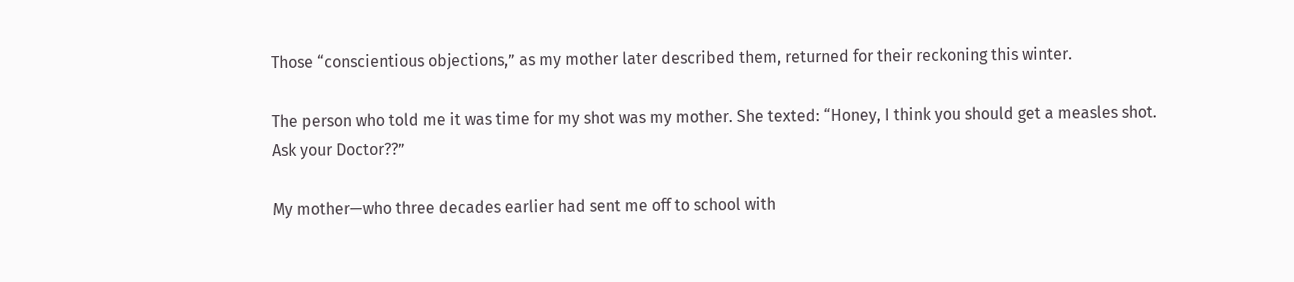Those “conscientious objections,” as my mother later described them, returned for their reckoning this winter.

The person who told me it was time for my shot was my mother. She texted: “Honey, I think you should get a measles shot. Ask your Doctor??”

My mother—who three decades earlier had sent me off to school with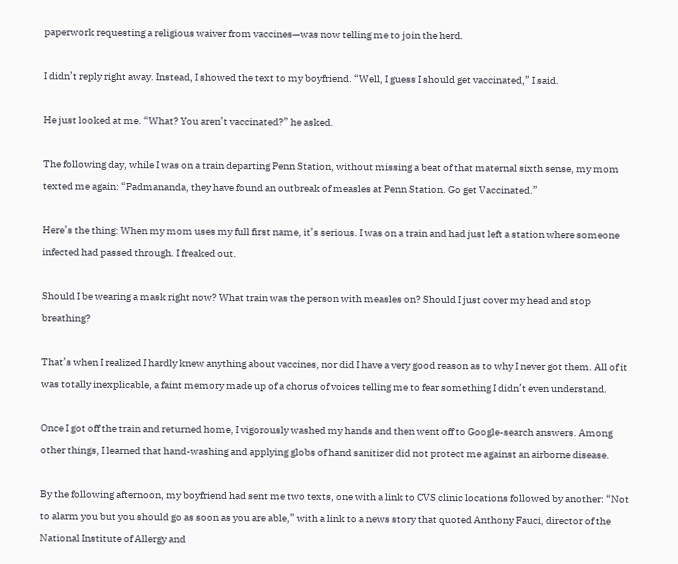paperwork requesting a religious waiver from vaccines—was now telling me to join the herd.

I didn’t reply right away. Instead, I showed the text to my boyfriend. “Well, I guess I should get vaccinated,” I said.

He just looked at me. “What? You aren’t vaccinated?” he asked.

The following day, while I was on a train departing Penn Station, without missing a beat of that maternal sixth sense, my mom texted me again: “Padmananda, they have found an outbreak of measles at Penn Station. Go get Vaccinated.”

Here’s the thing: When my mom uses my full first name, it’s serious. I was on a train and had just left a station where someone infected had passed through. I freaked out.

Should I be wearing a mask right now? What train was the person with measles on? Should I just cover my head and stop breathing?

That’s when I realized I hardly knew anything about vaccines, nor did I have a very good reason as to why I never got them. All of it was totally inexplicable, a faint memory made up of a chorus of voices telling me to fear something I didn’t even understand.

Once I got off the train and returned home, I vigorously washed my hands and then went off to Google-search answers. Among other things, I learned that hand-washing and applying globs of hand sanitizer did not protect me against an airborne disease.

By the following afternoon, my boyfriend had sent me two texts, one with a link to CVS clinic locations followed by another: “Not to alarm you but you should go as soon as you are able,” with a link to a news story that quoted Anthony Fauci, director of the National Institute of Allergy and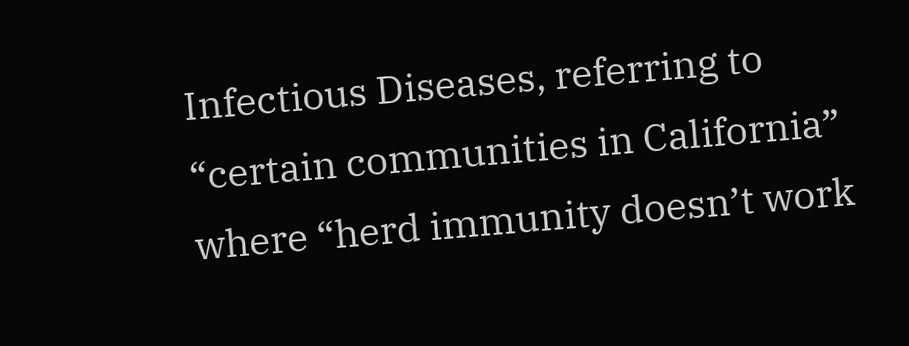Infectious Diseases, referring to “certain communities in California” where “herd immunity doesn’t work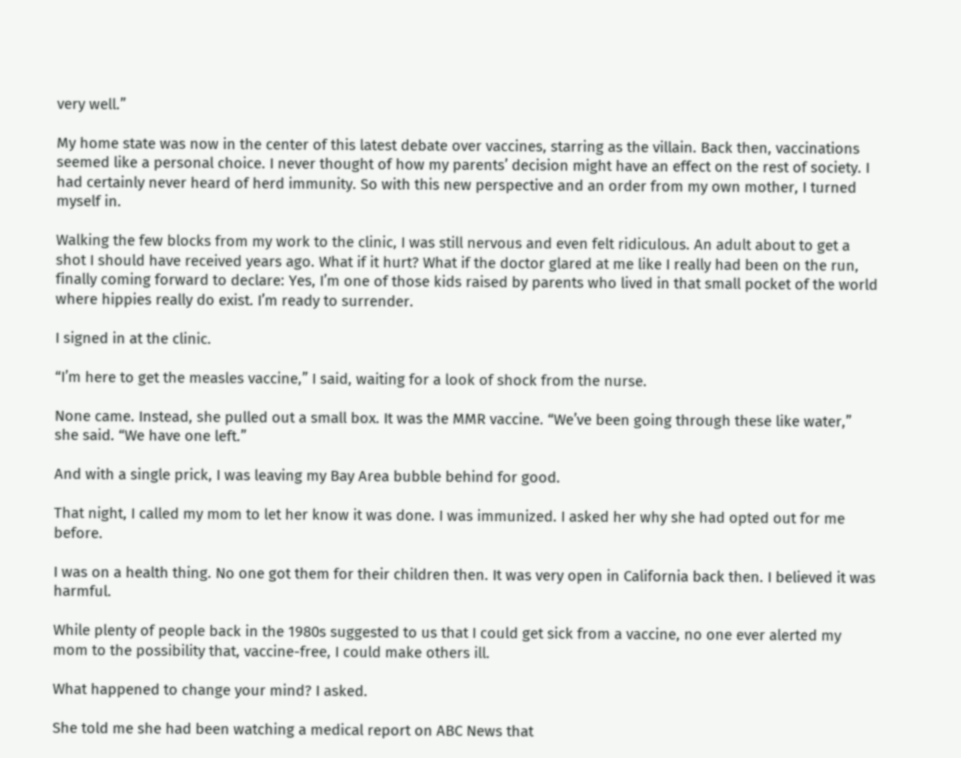very well.”

My home state was now in the center of this latest debate over vaccines, starring as the villain. Back then, vaccinations seemed like a personal choice. I never thought of how my parents’ decision might have an effect on the rest of society. I had certainly never heard of herd immunity. So with this new perspective and an order from my own mother, I turned myself in.

Walking the few blocks from my work to the clinic, I was still nervous and even felt ridiculous. An adult about to get a shot I should have received years ago. What if it hurt? What if the doctor glared at me like I really had been on the run, finally coming forward to declare: Yes, I’m one of those kids raised by parents who lived in that small pocket of the world where hippies really do exist. I’m ready to surrender.

I signed in at the clinic.

“I’m here to get the measles vaccine,” I said, waiting for a look of shock from the nurse.

None came. Instead, she pulled out a small box. It was the MMR vaccine. “We’ve been going through these like water,” she said. “We have one left.”

And with a single prick, I was leaving my Bay Area bubble behind for good.

That night, I called my mom to let her know it was done. I was immunized. I asked her why she had opted out for me before.

I was on a health thing. No one got them for their children then. It was very open in California back then. I believed it was harmful.

While plenty of people back in the 1980s suggested to us that I could get sick from a vaccine, no one ever alerted my mom to the possibility that, vaccine-free, I could make others ill.

What happened to change your mind? I asked.

She told me she had been watching a medical report on ABC News that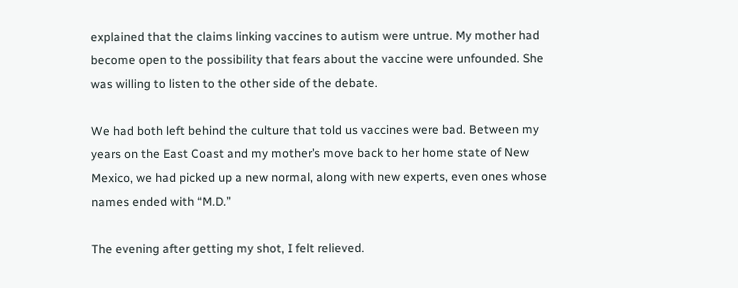explained that the claims linking vaccines to autism were untrue. My mother had become open to the possibility that fears about the vaccine were unfounded. She was willing to listen to the other side of the debate.

We had both left behind the culture that told us vaccines were bad. Between my years on the East Coast and my mother’s move back to her home state of New Mexico, we had picked up a new normal, along with new experts, even ones whose names ended with “M.D.”

The evening after getting my shot, I felt relieved.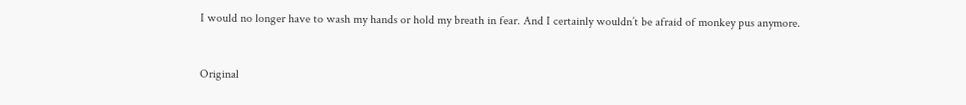I would no longer have to wash my hands or hold my breath in fear. And I certainly wouldn’t be afraid of monkey pus anymore.


Original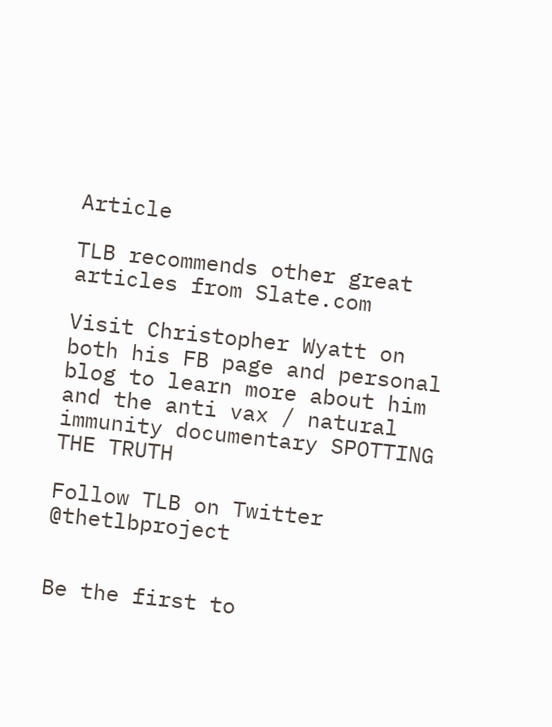Article

TLB recommends other great articles from Slate.com

Visit Christopher Wyatt on both his FB page and personal blog to learn more about him and the anti vax / natural immunity documentary SPOTTING THE TRUTH

Follow TLB on Twitter @thetlbproject


Be the first to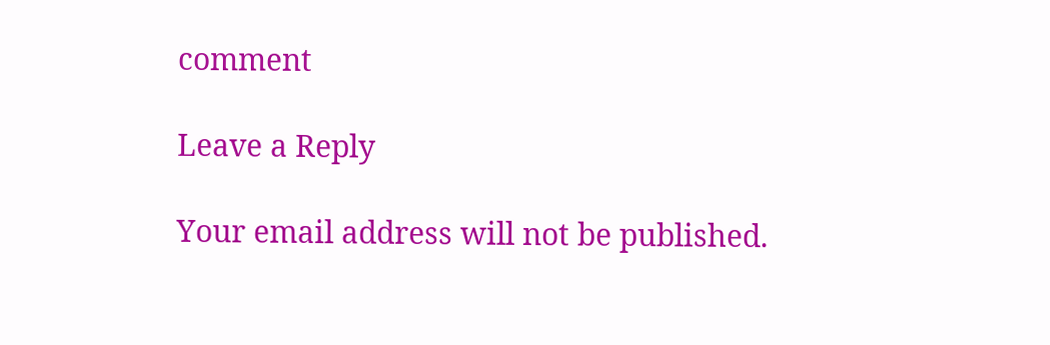comment

Leave a Reply

Your email address will not be published.